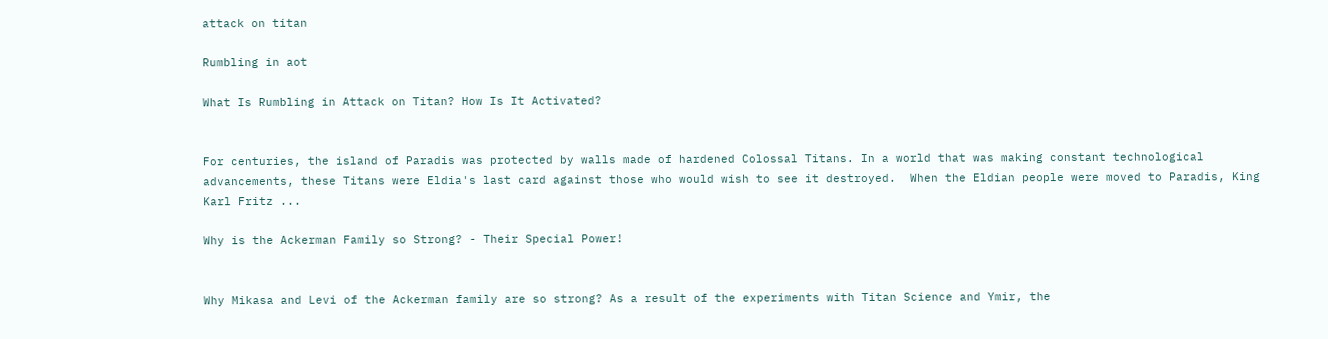attack on titan

Rumbling in aot

What Is Rumbling in Attack on Titan? How Is It Activated?


For centuries, the island of Paradis was protected by walls made of hardened Colossal Titans. In a world that was making constant technological advancements, these Titans were Eldia's last card against those who would wish to see it destroyed.  When the Eldian people were moved to Paradis, King Karl Fritz ...

Why is the Ackerman Family so Strong? - Their Special Power!


Why Mikasa and Levi of the Ackerman family are so strong? As a result of the experiments with Titan Science and Ymir, the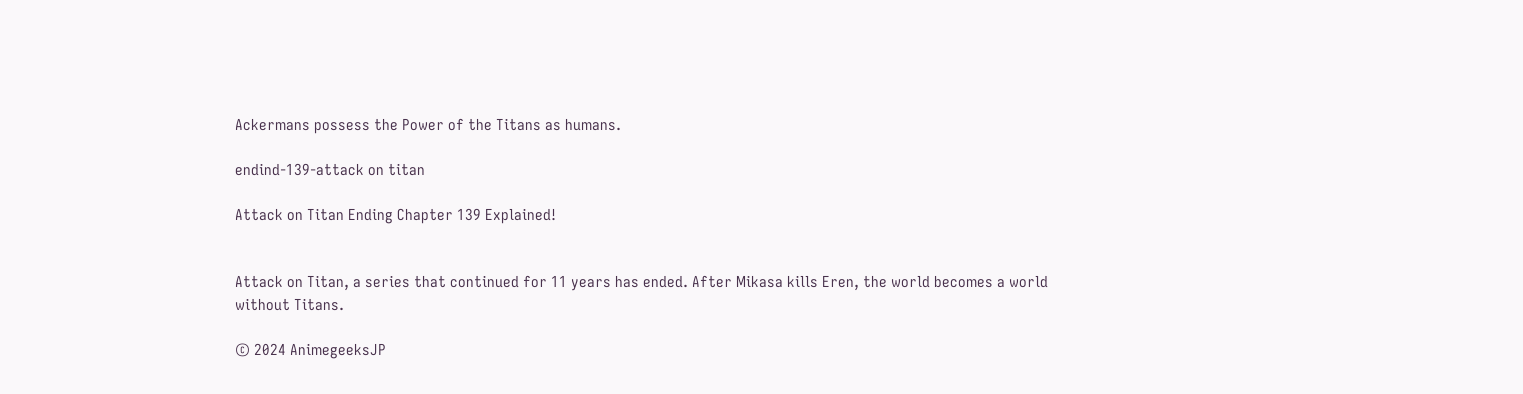Ackermans possess the Power of the Titans as humans.

endind-139-attack on titan

Attack on Titan Ending Chapter 139 Explained!


Attack on Titan, a series that continued for 11 years has ended. After Mikasa kills Eren, the world becomes a world without Titans.

© 2024 AnimegeeksJP